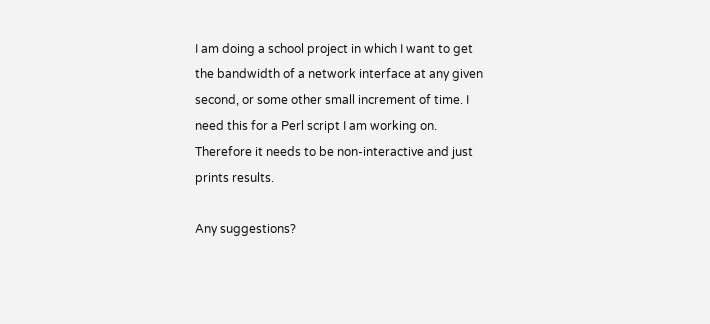I am doing a school project in which I want to get the bandwidth of a network interface at any given second, or some other small increment of time. I need this for a Perl script I am working on. Therefore it needs to be non-interactive and just prints results.

Any suggestions?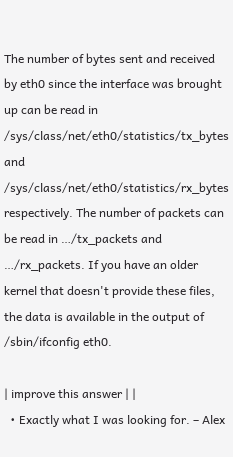The number of bytes sent and received by eth0 since the interface was brought up can be read in /sys/class/net/eth0/statistics/tx_bytes and /sys/class/net/eth0/statistics/rx_bytes respectively. The number of packets can be read in …/tx_packets and …/rx_packets. If you have an older kernel that doesn't provide these files, the data is available in the output of /sbin/ifconfig eth0.

| improve this answer | |
  • Exactly what I was looking for. – Alex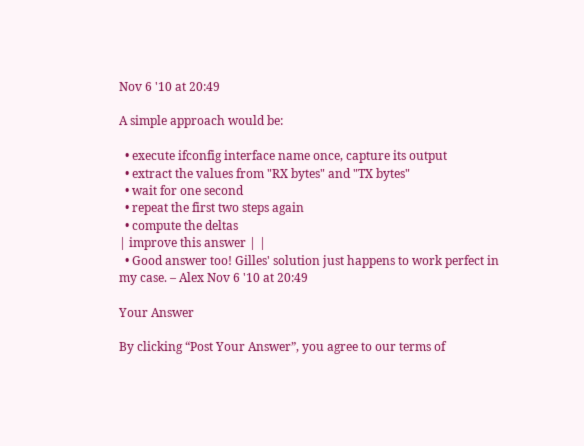Nov 6 '10 at 20:49

A simple approach would be:

  • execute ifconfig interface name once, capture its output
  • extract the values from "RX bytes" and "TX bytes"
  • wait for one second
  • repeat the first two steps again
  • compute the deltas
| improve this answer | |
  • Good answer too! Gilles' solution just happens to work perfect in my case. – Alex Nov 6 '10 at 20:49

Your Answer

By clicking “Post Your Answer”, you agree to our terms of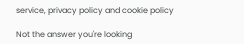service, privacy policy and cookie policy

Not the answer you're looking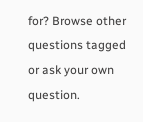for? Browse other questions tagged or ask your own question.